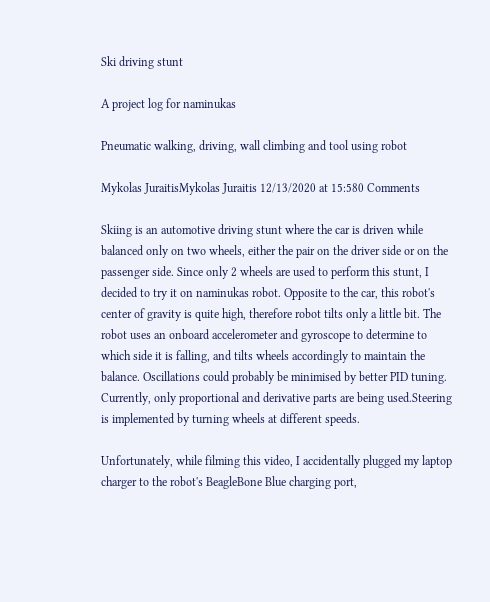Ski driving stunt

A project log for naminukas

Pneumatic walking, driving, wall climbing and tool using robot

Mykolas JuraitisMykolas Juraitis 12/13/2020 at 15:580 Comments

Skiing is an automotive driving stunt where the car is driven while balanced only on two wheels, either the pair on the driver side or on the passenger side. Since only 2 wheels are used to perform this stunt, I decided to try it on naminukas robot. Opposite to the car, this robot's center of gravity is quite high, therefore robot tilts only a little bit. The robot uses an onboard accelerometer and gyroscope to determine to which side it is falling, and tilts wheels accordingly to maintain the balance. Oscillations could probably be minimised by better PID tuning. Currently, only proportional and derivative parts are being used.Steering is implemented by turning wheels at different speeds.

Unfortunately, while filming this video, I accidentally plugged my laptop charger to the robot's BeagleBone Blue charging port,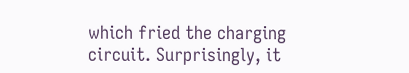which fried the charging circuit. Surprisingly, it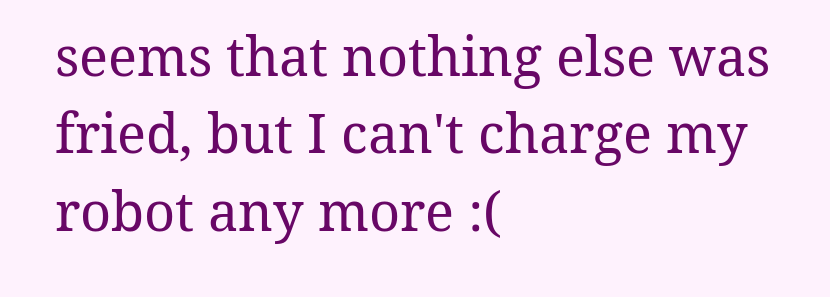seems that nothing else was fried, but I can't charge my robot any more :(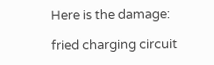Here is the damage:

fried charging circuit